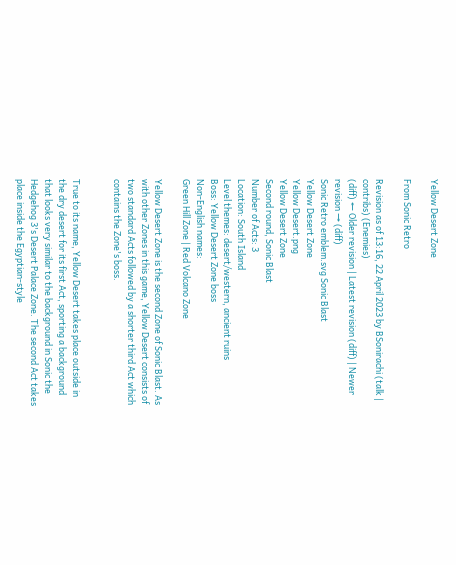Yellow Desert Zone

From Sonic Retro

Revision as of 13:16, 22 April 2023 by BSonirachi (talk | contribs) (Enemies)
(diff) ← Older revision | Latest revision (diff) | Newer revision → (diff)
Sonic Retro emblem.svg Sonic Blast
Yellow Desert Zone
Yellow Desert.png
Yellow Desert Zone
Second round, Sonic Blast
Number of Acts: 3
Location: South Island
Level themes: desert/western, ancient ruins
Boss: Yellow Desert Zone boss
Non-English names:
Green Hill Zone | Red Volcano Zone

Yellow Desert Zone is the second Zone of Sonic Blast. As with other Zones in this game, Yellow Desert consists of two standard Acts followed by a shorter third Act which contains the Zone's boss.


True to its name, Yellow Desert takes place outside in the dry desert for its first Act, sporting a background that looks very similar to the background in Sonic the Hedgehog 3's Desert Palace Zone. The second Act takes place inside the Egyptian-style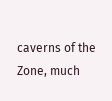caverns of the Zone, much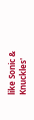like Sonic & Knuckles'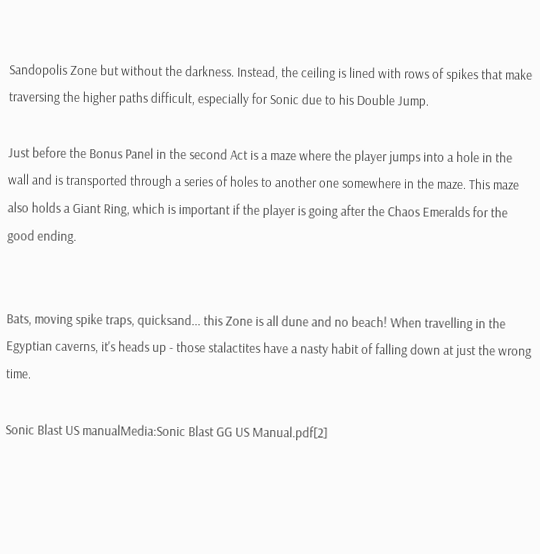Sandopolis Zone but without the darkness. Instead, the ceiling is lined with rows of spikes that make traversing the higher paths difficult, especially for Sonic due to his Double Jump.

Just before the Bonus Panel in the second Act is a maze where the player jumps into a hole in the wall and is transported through a series of holes to another one somewhere in the maze. This maze also holds a Giant Ring, which is important if the player is going after the Chaos Emeralds for the good ending.


Bats, moving spike traps, quicksand... this Zone is all dune and no beach! When travelling in the Egyptian caverns, it's heads up - those stalactites have a nasty habit of falling down at just the wrong time.

Sonic Blast US manualMedia:Sonic Blast GG US Manual.pdf[2]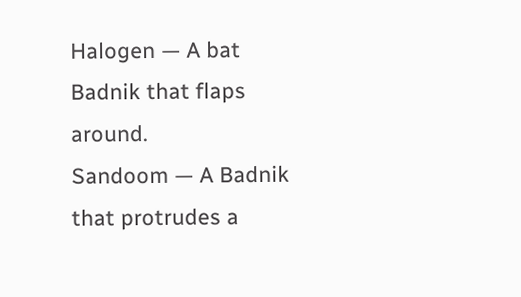Halogen — A bat Badnik that flaps around.
Sandoom — A Badnik that protrudes a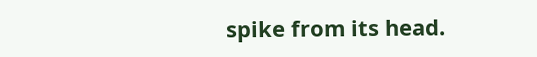spike from its head.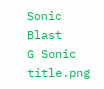Sonic Blast
G Sonic title.png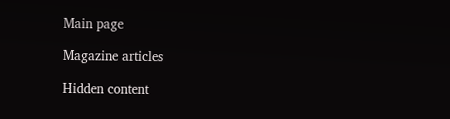Main page

Magazine articles

Hidden content